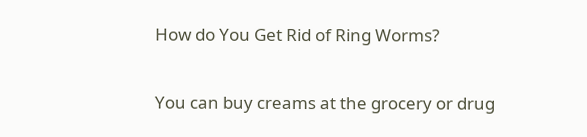How do You Get Rid of Ring Worms?

You can buy creams at the grocery or drug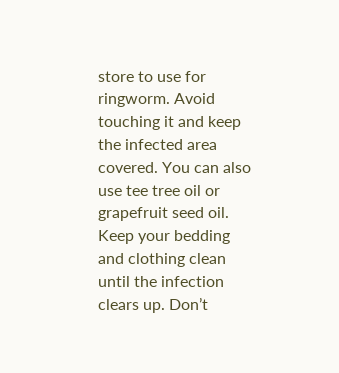store to use for ringworm. Avoid touching it and keep the infected area covered. You can also use tee tree oil or grapefruit seed oil. Keep your bedding and clothing clean until the infection clears up. Don’t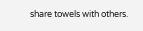share towels with others.